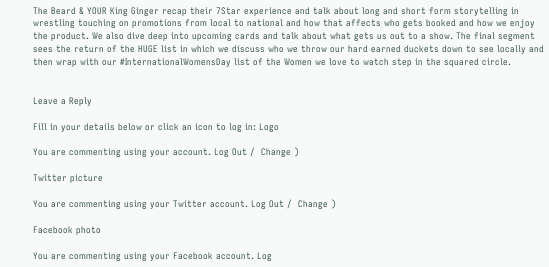The Beard & YOUR King Ginger recap their 7Star experience and talk about long and short form storytelling in wrestling touching on promotions from local to national and how that affects who gets booked and how we enjoy the product. We also dive deep into upcoming cards and talk about what gets us out to a show. The final segment sees the return of the HUGE list in which we discuss who we throw our hard earned duckets down to see locally and then wrap with our #InternationalWomensDay list of the Women we love to watch step in the squared circle.


Leave a Reply

Fill in your details below or click an icon to log in: Logo

You are commenting using your account. Log Out /  Change )

Twitter picture

You are commenting using your Twitter account. Log Out /  Change )

Facebook photo

You are commenting using your Facebook account. Log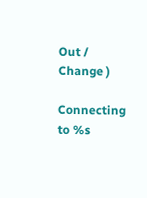Out /  Change )

Connecting to %s